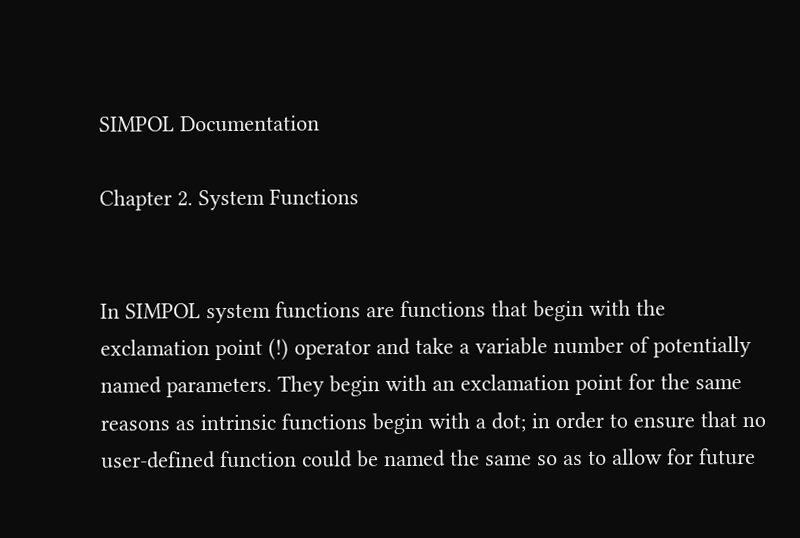SIMPOL Documentation

Chapter 2. System Functions


In SIMPOL system functions are functions that begin with the exclamation point (!) operator and take a variable number of potentially named parameters. They begin with an exclamation point for the same reasons as intrinsic functions begin with a dot; in order to ensure that no user-defined function could be named the same so as to allow for future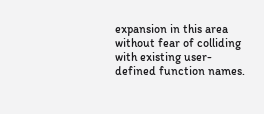expansion in this area without fear of colliding with existing user-defined function names.